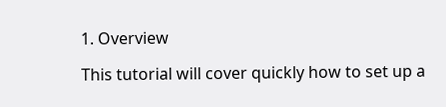1. Overview

This tutorial will cover quickly how to set up a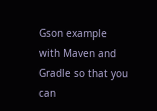Gson example with Maven and Gradle so that you can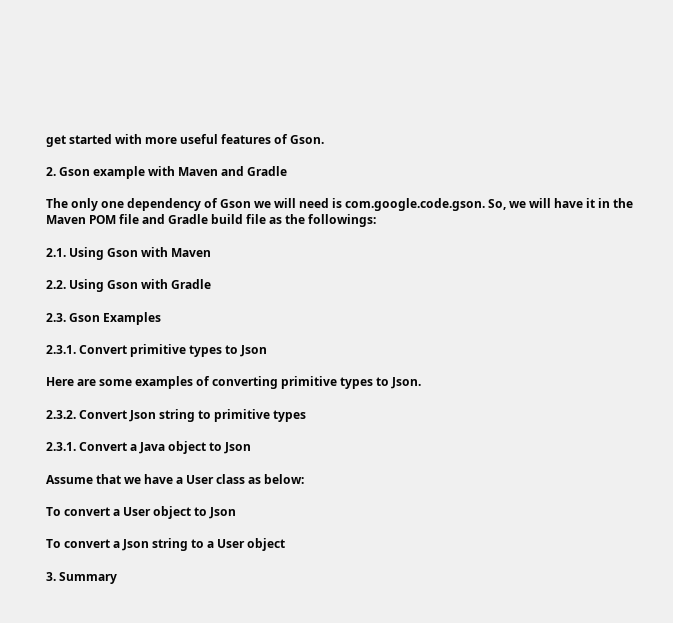get started with more useful features of Gson.

2. Gson example with Maven and Gradle

The only one dependency of Gson we will need is com.google.code.gson. So, we will have it in the Maven POM file and Gradle build file as the followings:

2.1. Using Gson with Maven

2.2. Using Gson with Gradle

2.3. Gson Examples

2.3.1. Convert primitive types to Json

Here are some examples of converting primitive types to Json.

2.3.2. Convert Json string to primitive types

2.3.1. Convert a Java object to Json

Assume that we have a User class as below:

To convert a User object to Json

To convert a Json string to a User object

3. Summary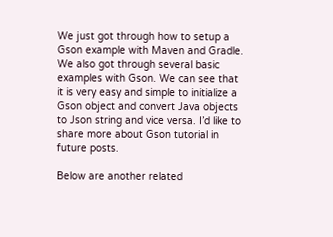We just got through how to setup a Gson example with Maven and Gradle. We also got through several basic examples with Gson. We can see that it is very easy and simple to initialize a Gson object and convert Java objects to Json string and vice versa. I’d like to share more about Gson tutorial in future posts.

Below are another related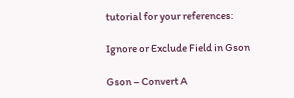tutorial for your references:

Ignore or Exclude Field in Gson

Gson – Convert A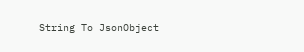String To JsonObject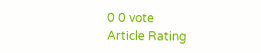0 0 vote
Article Rating